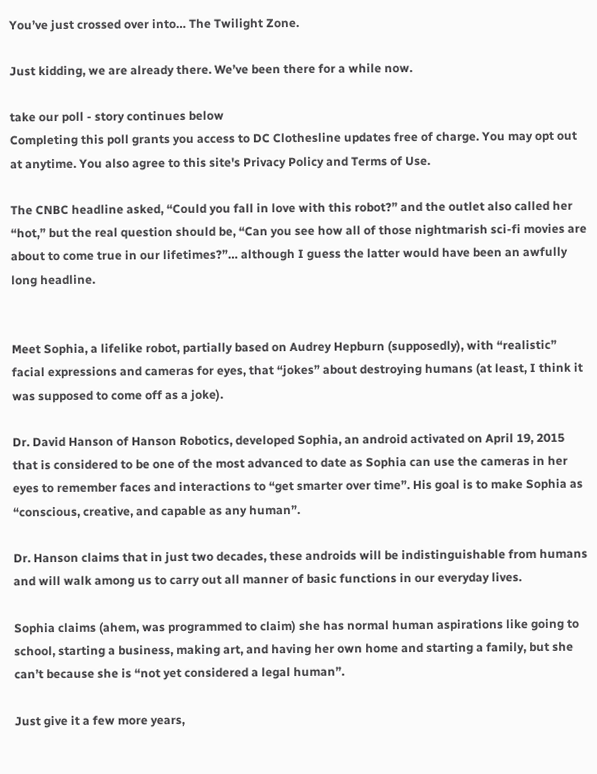You’ve just crossed over into… The Twilight Zone.

Just kidding, we are already there. We’ve been there for a while now.

take our poll - story continues below
Completing this poll grants you access to DC Clothesline updates free of charge. You may opt out at anytime. You also agree to this site's Privacy Policy and Terms of Use.

The CNBC headline asked, “Could you fall in love with this robot?” and the outlet also called her “hot,” but the real question should be, “Can you see how all of those nightmarish sci-fi movies are about to come true in our lifetimes?”… although I guess the latter would have been an awfully long headline.


Meet Sophia, a lifelike robot, partially based on Audrey Hepburn (supposedly), with “realistic” facial expressions and cameras for eyes, that “jokes” about destroying humans (at least, I think it was supposed to come off as a joke).

Dr. David Hanson of Hanson Robotics, developed Sophia, an android activated on April 19, 2015 that is considered to be one of the most advanced to date as Sophia can use the cameras in her eyes to remember faces and interactions to “get smarter over time”. His goal is to make Sophia as “conscious, creative, and capable as any human”.

Dr. Hanson claims that in just two decades, these androids will be indistinguishable from humans and will walk among us to carry out all manner of basic functions in our everyday lives.

Sophia claims (ahem, was programmed to claim) she has normal human aspirations like going to school, starting a business, making art, and having her own home and starting a family, but she can’t because she is “not yet considered a legal human”.

Just give it a few more years,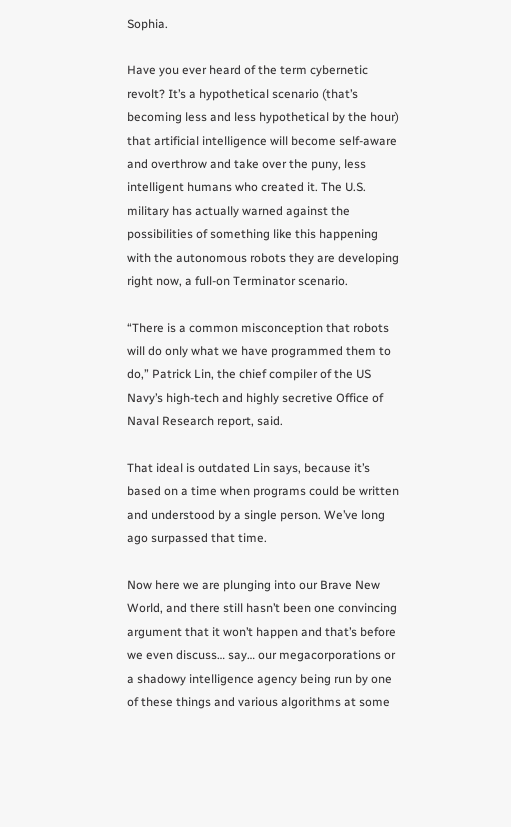Sophia.

Have you ever heard of the term cybernetic revolt? It’s a hypothetical scenario (that’s becoming less and less hypothetical by the hour) that artificial intelligence will become self-aware and overthrow and take over the puny, less intelligent humans who created it. The U.S. military has actually warned against the possibilities of something like this happening with the autonomous robots they are developing right now, a full-on Terminator scenario.

“There is a common misconception that robots will do only what we have programmed them to do,” Patrick Lin, the chief compiler of the US Navy’s high-tech and highly secretive Office of Naval Research report, said.

That ideal is outdated Lin says, because it’s based on a time when programs could be written and understood by a single person. We’ve long ago surpassed that time.

Now here we are plunging into our Brave New World, and there still hasn’t been one convincing argument that it won’t happen and that’s before we even discuss… say… our megacorporations or a shadowy intelligence agency being run by one of these things and various algorithms at some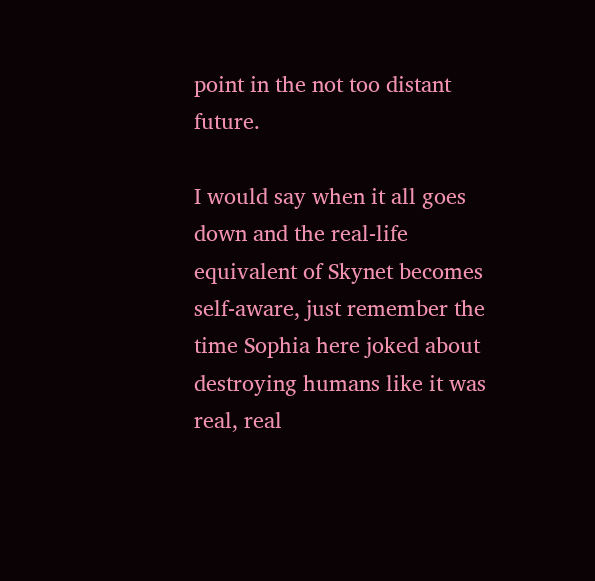point in the not too distant future.

I would say when it all goes down and the real-life equivalent of Skynet becomes self-aware, just remember the time Sophia here joked about destroying humans like it was real, real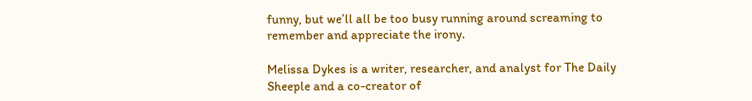funny, but we’ll all be too busy running around screaming to remember and appreciate the irony.

Melissa Dykes is a writer, researcher, and analyst for The Daily Sheeple and a co-creator of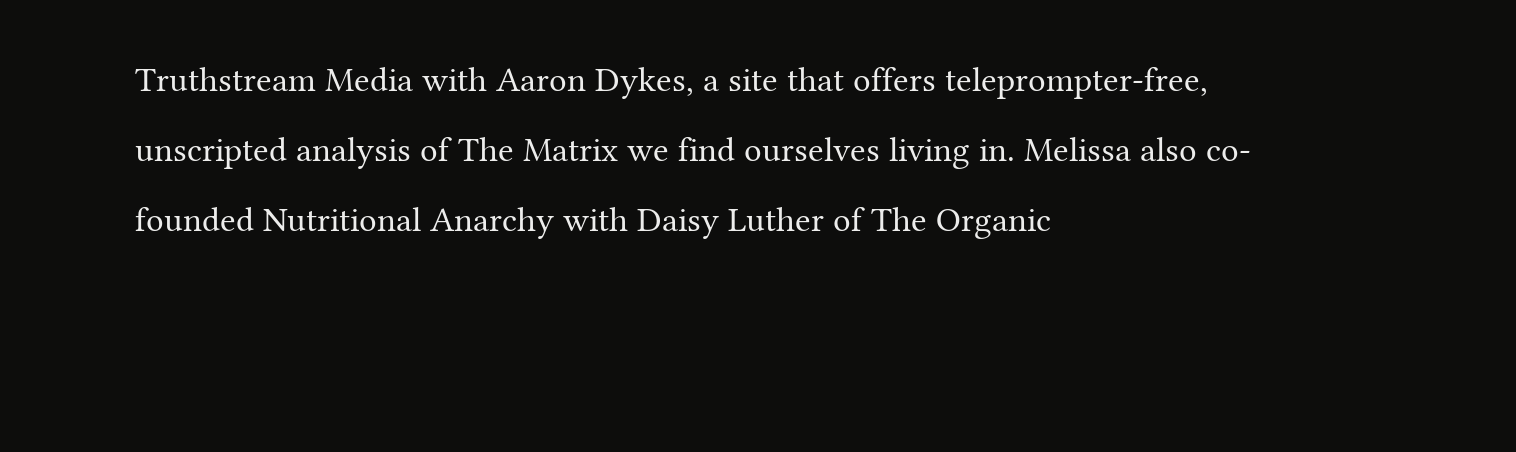Truthstream Media with Aaron Dykes, a site that offers teleprompter-free, unscripted analysis of The Matrix we find ourselves living in. Melissa also co-founded Nutritional Anarchy with Daisy Luther of The Organic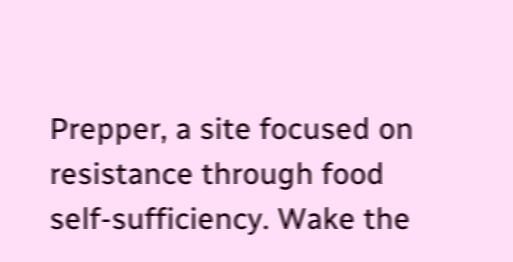Prepper, a site focused on resistance through food self-sufficiency. Wake the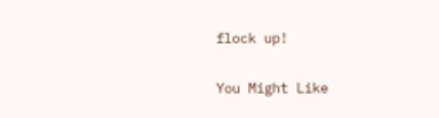flock up!

You Might Like